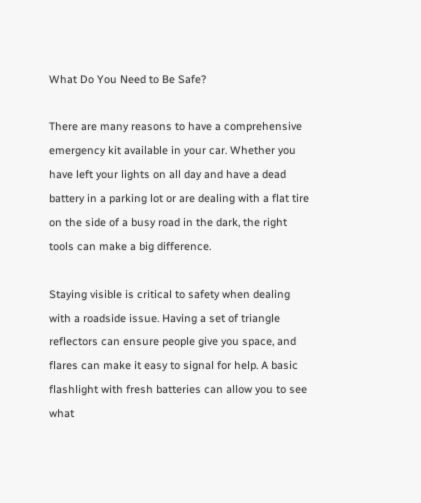What Do You Need to Be Safe?

There are many reasons to have a comprehensive emergency kit available in your car. Whether you have left your lights on all day and have a dead battery in a parking lot or are dealing with a flat tire on the side of a busy road in the dark, the right tools can make a big difference.

Staying visible is critical to safety when dealing with a roadside issue. Having a set of triangle reflectors can ensure people give you space, and flares can make it easy to signal for help. A basic flashlight with fresh batteries can allow you to see what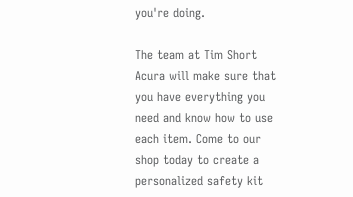you're doing.

The team at Tim Short Acura will make sure that you have everything you need and know how to use each item. Come to our shop today to create a personalized safety kit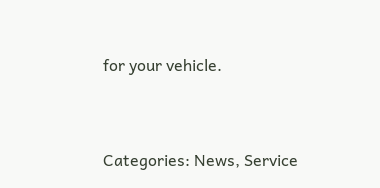for your vehicle.



Categories: News, Service